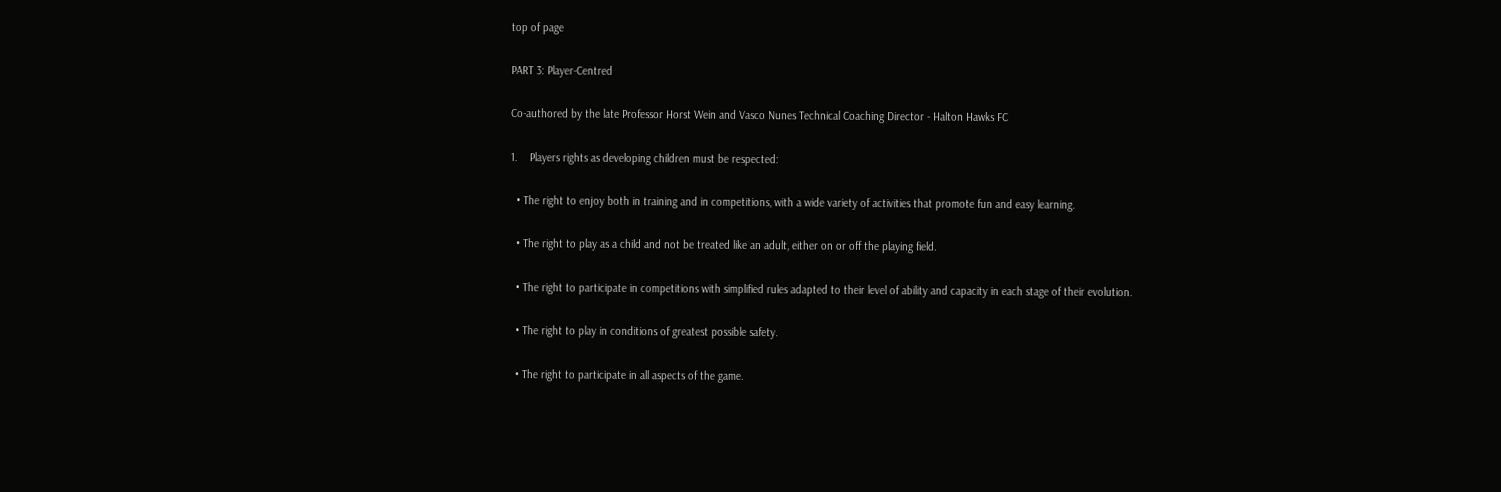top of page

PART 3: Player-Centred

Co-authored by the late Professor Horst Wein and Vasco Nunes Technical Coaching Director - Halton Hawks FC

1.    Players rights as developing children must be respected:

  • The right to enjoy both in training and in competitions, with a wide variety of activities that promote fun and easy learning.

  • The right to play as a child and not be treated like an adult, either on or off the playing field.

  • The right to participate in competitions with simplified rules adapted to their level of ability and capacity in each stage of their evolution.

  • The right to play in conditions of greatest possible safety.

  • The right to participate in all aspects of the game.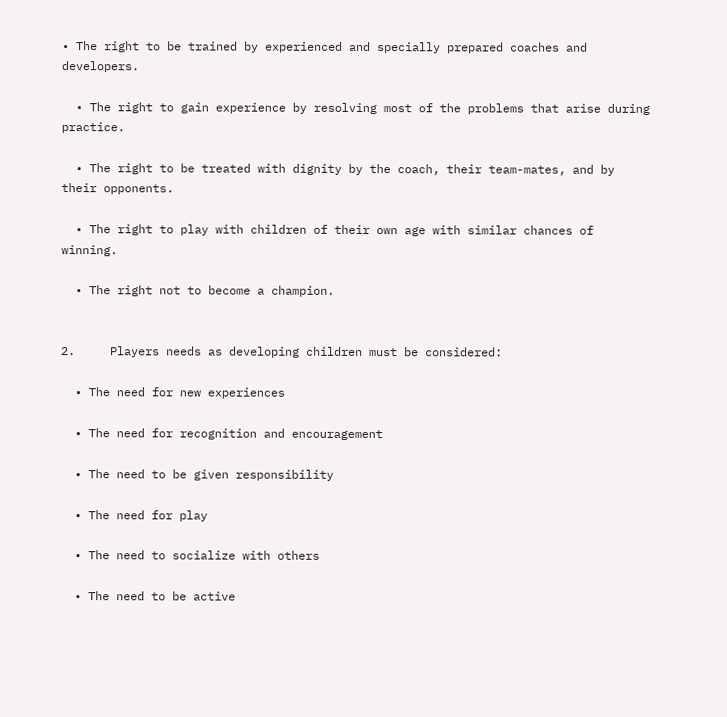• The right to be trained by experienced and specially prepared coaches and developers.

  • The right to gain experience by resolving most of the problems that arise during practice.

  • The right to be treated with dignity by the coach, their team-mates, and by their opponents.

  • The right to play with children of their own age with similar chances of winning.

  • The right not to become a champion.


2.     Players needs as developing children must be considered:

  • The need for new experiences

  • The need for recognition and encouragement

  • The need to be given responsibility

  • The need for play

  • The need to socialize with others

  • The need to be active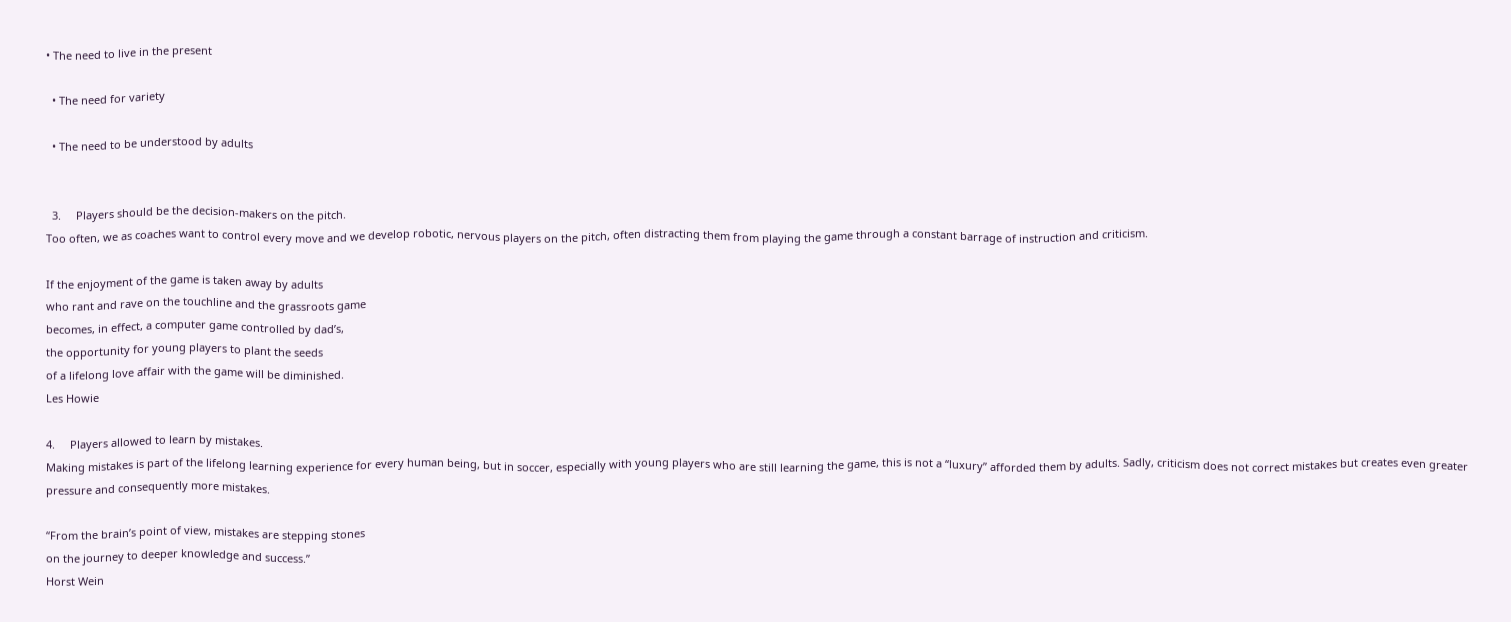• The need to live in the present

  • The need for variety

  • The need to be understood by adults


  3.     Players should be the decision-makers on the pitch.
Too often, we as coaches want to control every move and we develop robotic, nervous players on the pitch, often distracting them from playing the game through a constant barrage of instruction and criticism.

If the enjoyment of the game is taken away by adults
who rant and rave on the touchline and the grassroots game
becomes, in effect, a computer game controlled by dad’s,
the opportunity for young players to plant the seeds
of a lifelong love affair with the game will be diminished.
Les Howie

4.     Players allowed to learn by mistakes.
Making mistakes is part of the lifelong learning experience for every human being, but in soccer, especially with young players who are still learning the game, this is not a “luxury” afforded them by adults. Sadly, criticism does not correct mistakes but creates even greater pressure and consequently more mistakes.

“From the brain’s point of view, mistakes are stepping stones
on the journey to deeper knowledge and success.”
Horst Wein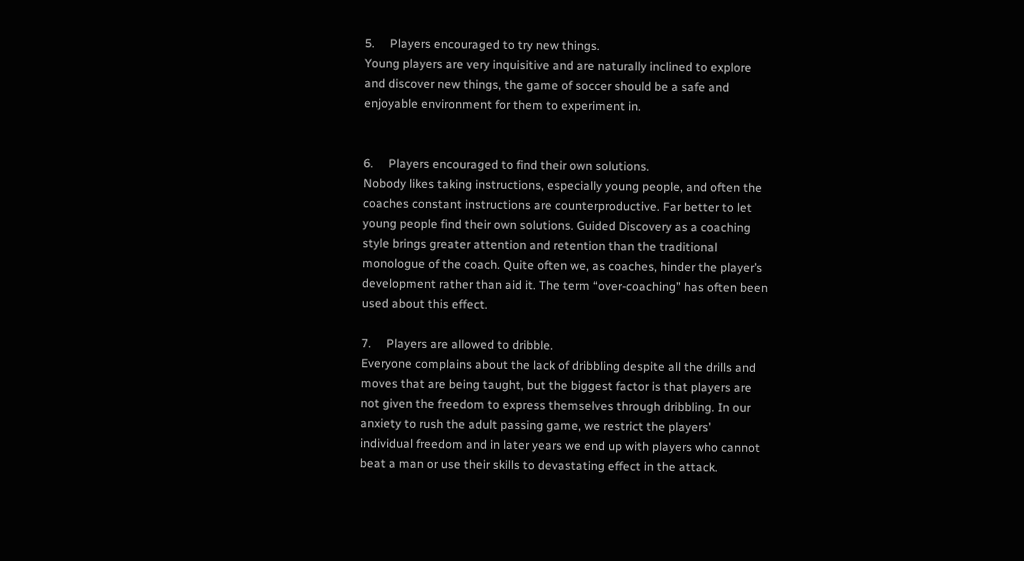5.     Players encouraged to try new things.
Young players are very inquisitive and are naturally inclined to explore and discover new things, the game of soccer should be a safe and enjoyable environment for them to experiment in.


6.     Players encouraged to find their own solutions.
Nobody likes taking instructions, especially young people, and often the coaches constant instructions are counterproductive. Far better to let young people find their own solutions. Guided Discovery as a coaching style brings greater attention and retention than the traditional monologue of the coach. Quite often we, as coaches, hinder the player’s development rather than aid it. The term “over-coaching” has often been used about this effect.

7.     Players are allowed to dribble.
Everyone complains about the lack of dribbling despite all the drills and moves that are being taught, but the biggest factor is that players are not given the freedom to express themselves through dribbling. In our anxiety to rush the adult passing game, we restrict the players’  individual freedom and in later years we end up with players who cannot beat a man or use their skills to devastating effect in the attack.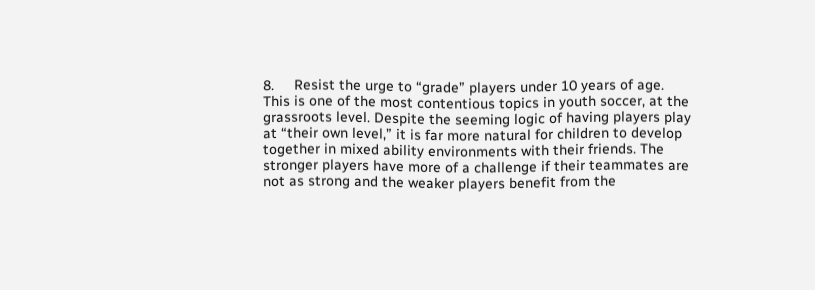8.     Resist the urge to “grade” players under 10 years of age.
This is one of the most contentious topics in youth soccer, at the grassroots level. Despite the seeming logic of having players play at “their own level,” it is far more natural for children to develop together in mixed ability environments with their friends. The stronger players have more of a challenge if their teammates are not as strong and the weaker players benefit from the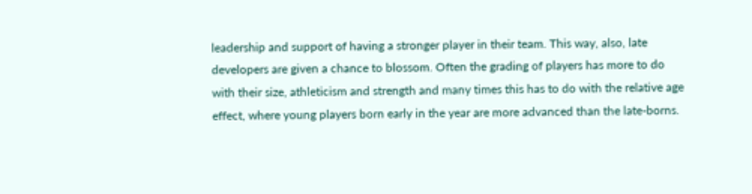leadership and support of having a stronger player in their team. This way, also, late developers are given a chance to blossom. Often the grading of players has more to do with their size, athleticism and strength and many times this has to do with the relative age effect, where young players born early in the year are more advanced than the late-borns.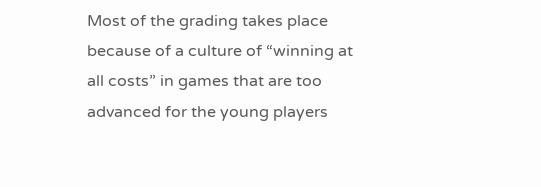Most of the grading takes place because of a culture of “winning at all costs” in games that are too advanced for the young players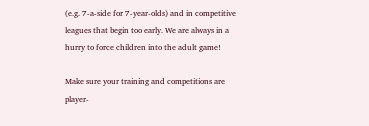(e.g. 7-a-side for 7-year-olds) and in competitive leagues that begin too early. We are always in a hurry to force children into the adult game!

Make sure your training and competitions are player-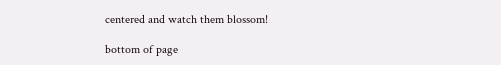centered and watch them blossom!

bottom of page